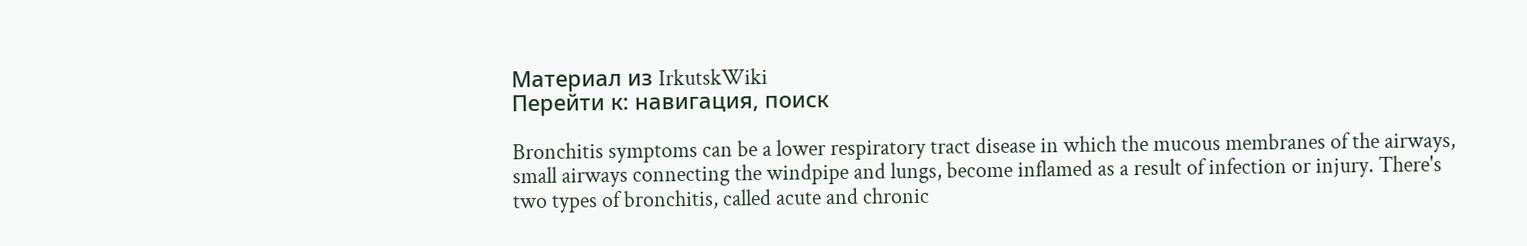Материал из IrkutskWiki
Перейти к: навигация, поиск

Bronchitis symptoms can be a lower respiratory tract disease in which the mucous membranes of the airways, small airways connecting the windpipe and lungs, become inflamed as a result of infection or injury. There's two types of bronchitis, called acute and chronic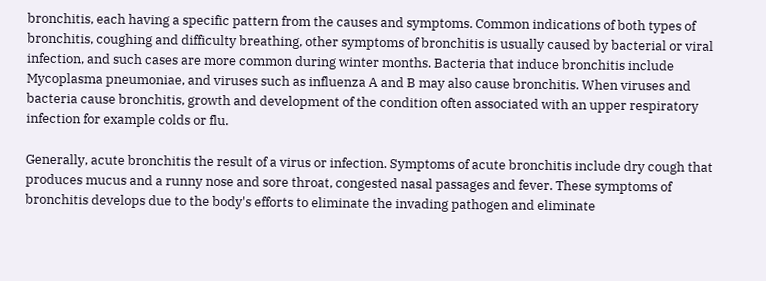bronchitis, each having a specific pattern from the causes and symptoms. Common indications of both types of bronchitis, coughing and difficulty breathing, other symptoms of bronchitis is usually caused by bacterial or viral infection, and such cases are more common during winter months. Bacteria that induce bronchitis include Mycoplasma pneumoniae, and viruses such as influenza A and B may also cause bronchitis. When viruses and bacteria cause bronchitis, growth and development of the condition often associated with an upper respiratory infection for example colds or flu.

Generally, acute bronchitis the result of a virus or infection. Symptoms of acute bronchitis include dry cough that produces mucus and a runny nose and sore throat, congested nasal passages and fever. These symptoms of bronchitis develops due to the body's efforts to eliminate the invading pathogen and eliminate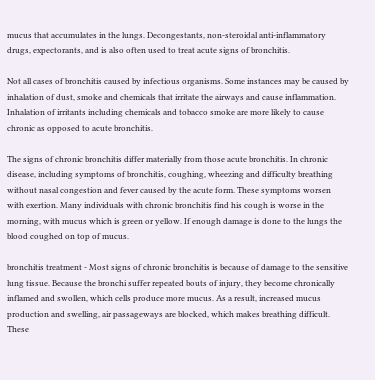mucus that accumulates in the lungs. Decongestants, non-steroidal anti-inflammatory drugs, expectorants, and is also often used to treat acute signs of bronchitis.

Not all cases of bronchitis caused by infectious organisms. Some instances may be caused by inhalation of dust, smoke and chemicals that irritate the airways and cause inflammation. Inhalation of irritants including chemicals and tobacco smoke are more likely to cause chronic as opposed to acute bronchitis.

The signs of chronic bronchitis differ materially from those acute bronchitis. In chronic disease, including symptoms of bronchitis, coughing, wheezing and difficulty breathing without nasal congestion and fever caused by the acute form. These symptoms worsen with exertion. Many individuals with chronic bronchitis find his cough is worse in the morning, with mucus which is green or yellow. If enough damage is done to the lungs the blood coughed on top of mucus.

bronchitis treatment - Most signs of chronic bronchitis is because of damage to the sensitive lung tissue. Because the bronchi suffer repeated bouts of injury, they become chronically inflamed and swollen, which cells produce more mucus. As a result, increased mucus production and swelling, air passageways are blocked, which makes breathing difficult. These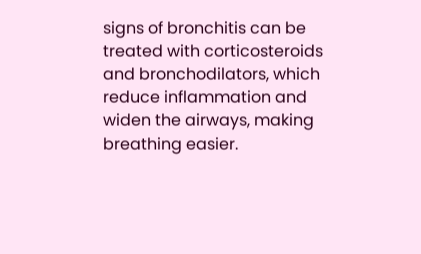signs of bronchitis can be treated with corticosteroids and bronchodilators, which reduce inflammation and widen the airways, making breathing easier.